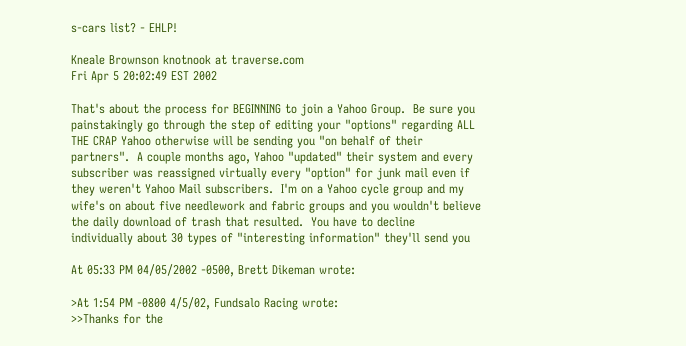s-cars list? - EHLP!

Kneale Brownson knotnook at traverse.com
Fri Apr 5 20:02:49 EST 2002

That's about the process for BEGINNING to join a Yahoo Group.  Be sure you
painstakingly go through the step of editing your "options" regarding ALL
THE CRAP Yahoo otherwise will be sending you "on behalf of their
partners".  A couple months ago, Yahoo "updated" their system and every
subscriber was reassigned virtually every "option" for junk mail even if
they weren't Yahoo Mail subscribers.  I'm on a Yahoo cycle group and my
wife's on about five needlework and fabric groups and you wouldn't believe
the daily download of trash that resulted.  You have to decline
individually about 30 types of "interesting information" they'll send you

At 05:33 PM 04/05/2002 -0500, Brett Dikeman wrote:

>At 1:54 PM -0800 4/5/02, Fundsalo Racing wrote:
>>Thanks for the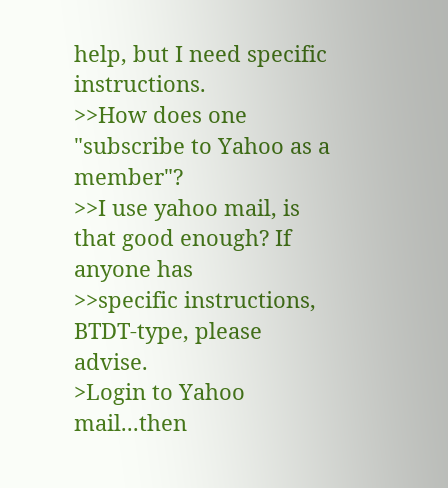help, but I need specific instructions.
>>How does one "subscribe to Yahoo as a member"?
>>I use yahoo mail, is that good enough? If anyone has
>>specific instructions, BTDT-type, please advise.
>Login to Yahoo mail...then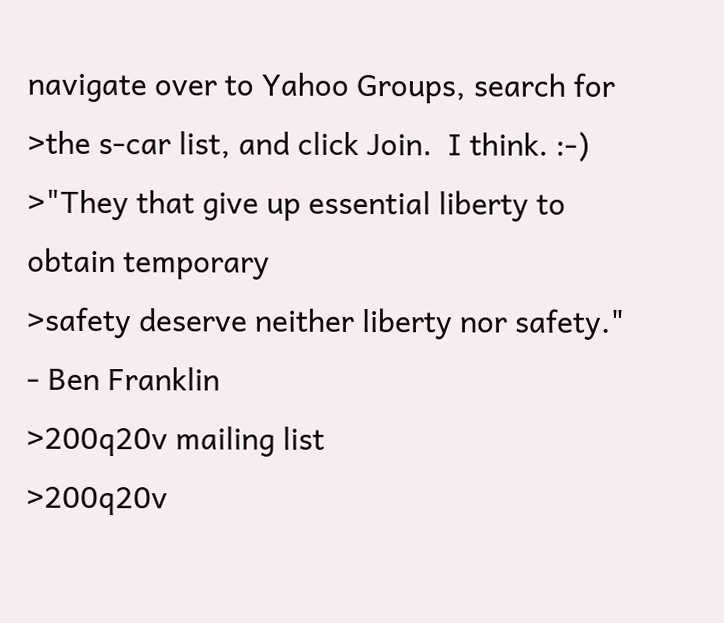navigate over to Yahoo Groups, search for
>the s-car list, and click Join.  I think. :-)
>"They that give up essential liberty to obtain temporary
>safety deserve neither liberty nor safety." - Ben Franklin
>200q20v mailing list
>200q20v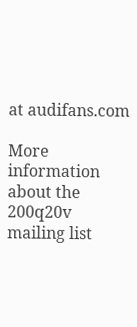at audifans.com

More information about the 200q20v mailing list